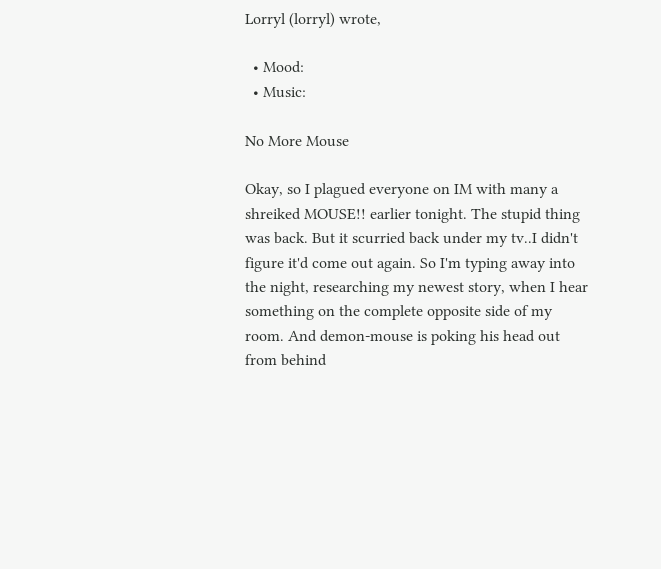Lorryl (lorryl) wrote,

  • Mood:
  • Music:

No More Mouse

Okay, so I plagued everyone on IM with many a shreiked MOUSE!! earlier tonight. The stupid thing was back. But it scurried back under my tv..I didn't figure it'd come out again. So I'm typing away into the night, researching my newest story, when I hear something on the complete opposite side of my room. And demon-mouse is poking his head out from behind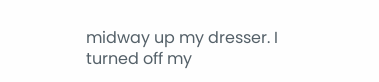midway up my dresser. I turned off my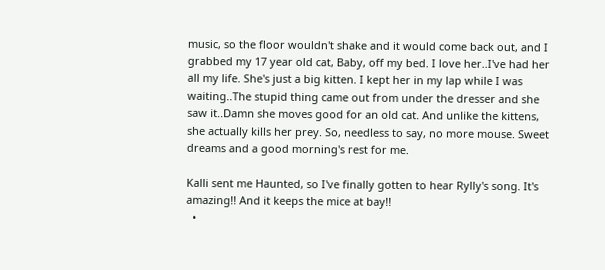music, so the floor wouldn't shake and it would come back out, and I grabbed my 17 year old cat, Baby, off my bed. I love her..I've had her all my life. She's just a big kitten. I kept her in my lap while I was waiting..The stupid thing came out from under the dresser and she saw it..Damn she moves good for an old cat. And unlike the kittens, she actually kills her prey. So, needless to say, no more mouse. Sweet dreams and a good morning's rest for me.

Kalli sent me Haunted, so I've finally gotten to hear Rylly's song. It's amazing!! And it keeps the mice at bay!!
  •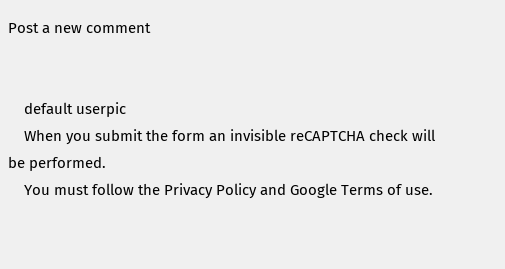Post a new comment


    default userpic
    When you submit the form an invisible reCAPTCHA check will be performed.
    You must follow the Privacy Policy and Google Terms of use.